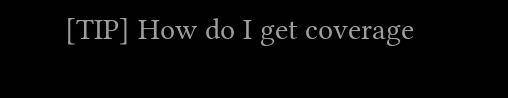[TIP] How do I get coverage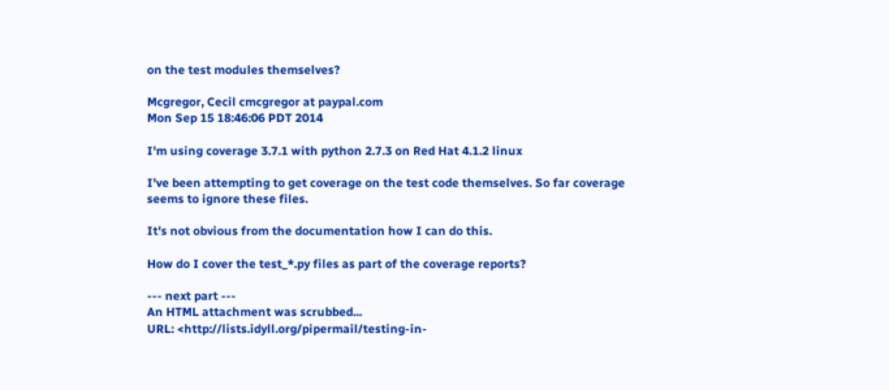on the test modules themselves?

Mcgregor, Cecil cmcgregor at paypal.com
Mon Sep 15 18:46:06 PDT 2014

I'm using coverage 3.7.1 with python 2.7.3 on Red Hat 4.1.2 linux

I've been attempting to get coverage on the test code themselves. So far coverage
seems to ignore these files.

It's not obvious from the documentation how I can do this.

How do I cover the test_*.py files as part of the coverage reports?

--- next part ---
An HTML attachment was scrubbed...
URL: <http://lists.idyll.org/pipermail/testing-in-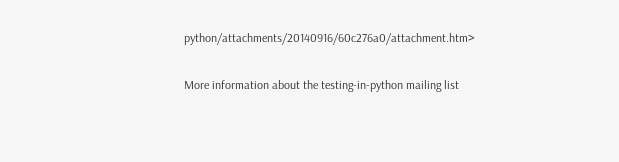python/attachments/20140916/60c276a0/attachment.htm>

More information about the testing-in-python mailing list